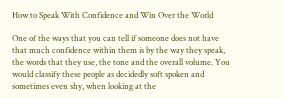How to Speak With Confidence and Win Over the World

One of the ways that you can tell if someone does not have that much confidence within them is by the way they speak, the words that they use, the tone and the overall volume. You would classify these people as decidedly soft spoken and sometimes even shy, when looking at the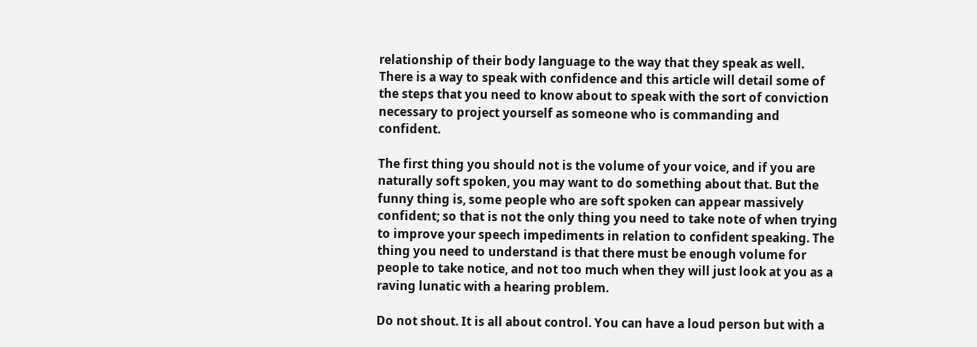relationship of their body language to the way that they speak as well. There is a way to speak with confidence and this article will detail some of the steps that you need to know about to speak with the sort of conviction necessary to project yourself as someone who is commanding and confident.

The first thing you should not is the volume of your voice, and if you are naturally soft spoken, you may want to do something about that. But the funny thing is, some people who are soft spoken can appear massively confident; so that is not the only thing you need to take note of when trying to improve your speech impediments in relation to confident speaking. The thing you need to understand is that there must be enough volume for people to take notice, and not too much when they will just look at you as a raving lunatic with a hearing problem.

Do not shout. It is all about control. You can have a loud person but with a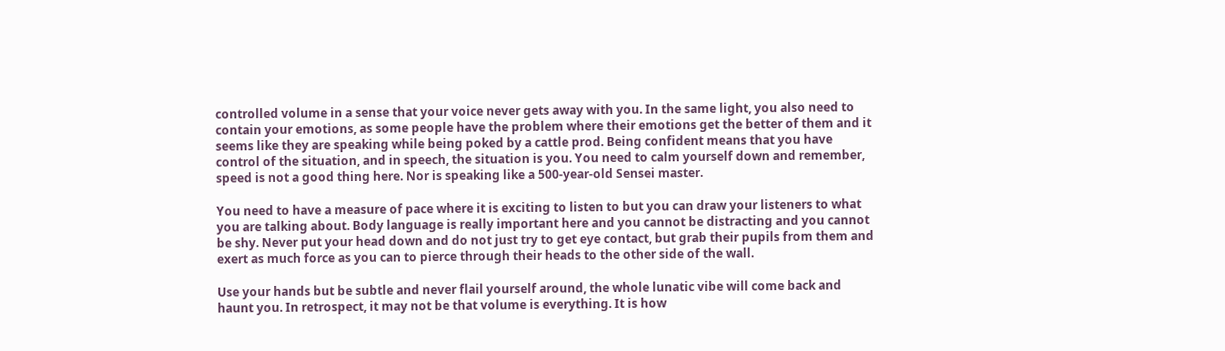controlled volume in a sense that your voice never gets away with you. In the same light, you also need to contain your emotions, as some people have the problem where their emotions get the better of them and it seems like they are speaking while being poked by a cattle prod. Being confident means that you have control of the situation, and in speech, the situation is you. You need to calm yourself down and remember, speed is not a good thing here. Nor is speaking like a 500-year-old Sensei master.

You need to have a measure of pace where it is exciting to listen to but you can draw your listeners to what you are talking about. Body language is really important here and you cannot be distracting and you cannot be shy. Never put your head down and do not just try to get eye contact, but grab their pupils from them and exert as much force as you can to pierce through their heads to the other side of the wall.

Use your hands but be subtle and never flail yourself around, the whole lunatic vibe will come back and haunt you. In retrospect, it may not be that volume is everything. It is how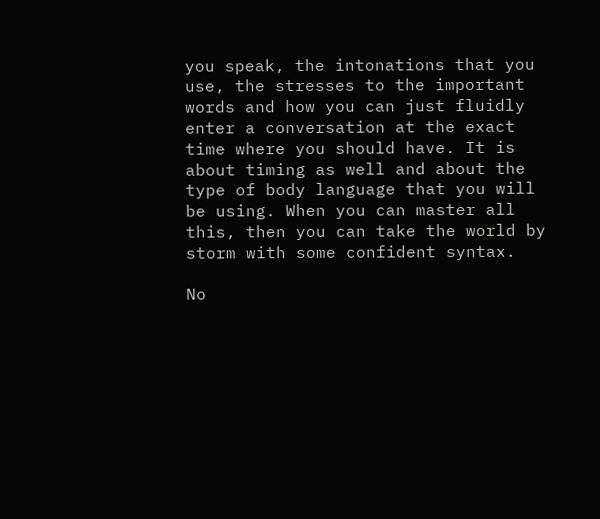you speak, the intonations that you use, the stresses to the important words and how you can just fluidly enter a conversation at the exact time where you should have. It is about timing as well and about the type of body language that you will be using. When you can master all this, then you can take the world by storm with some confident syntax.

No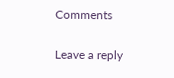Comments

Leave a reply